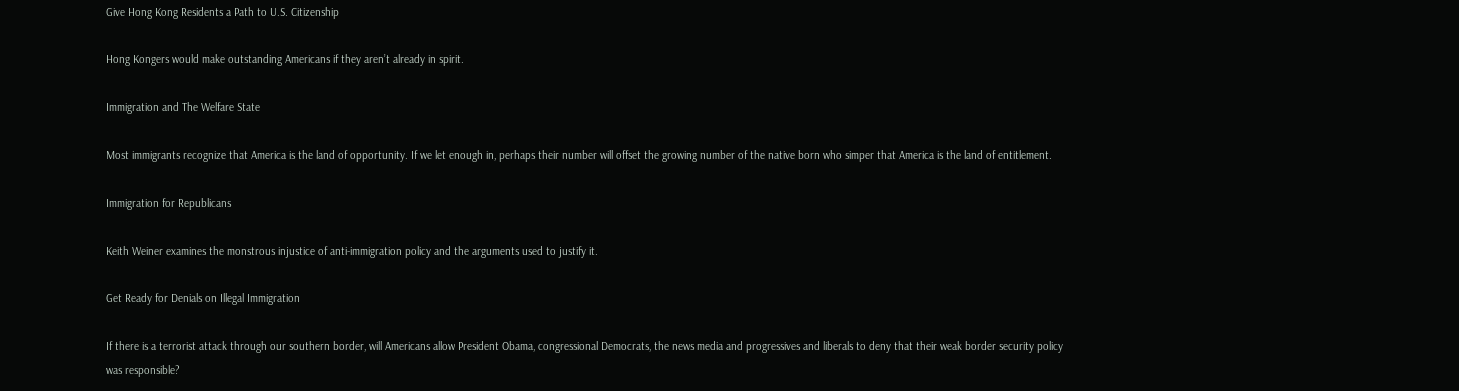Give Hong Kong Residents a Path to U.S. Citizenship

Hong Kongers would make outstanding Americans if they aren’t already in spirit.

Immigration and The Welfare State

Most immigrants recognize that America is the land of opportunity. If we let enough in, perhaps their number will offset the growing number of the native born who simper that America is the land of entitlement.

Immigration for Republicans

Keith Weiner examines the monstrous injustice of anti-immigration policy and the arguments used to justify it.

Get Ready for Denials on Illegal Immigration

If there is a terrorist attack through our southern border, will Americans allow President Obama, congressional Democrats, the news media and progressives and liberals to deny that their weak border security policy was responsible?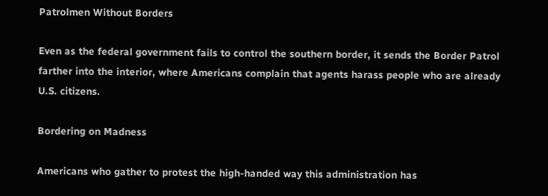Patrolmen Without Borders

Even as the federal government fails to control the southern border, it sends the Border Patrol farther into the interior, where Americans complain that agents harass people who are already U.S. citizens.

Bordering on Madness

Americans who gather to protest the high-handed way this administration has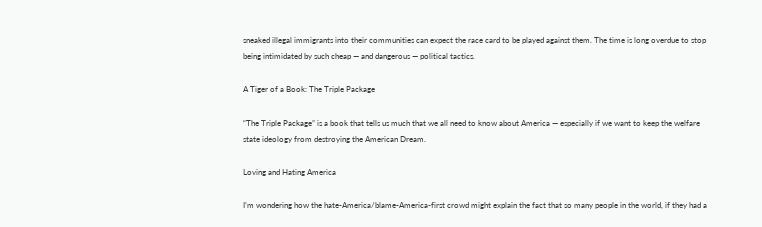sneaked illegal immigrants into their communities can expect the race card to be played against them. The time is long overdue to stop being intimidated by such cheap — and dangerous — political tactics.

A Tiger of a Book: The Triple Package

“The Triple Package” is a book that tells us much that we all need to know about America — especially if we want to keep the welfare state ideology from destroying the American Dream.

Loving and Hating America

I’m wondering how the hate-America/blame-America-first crowd might explain the fact that so many people in the world, if they had a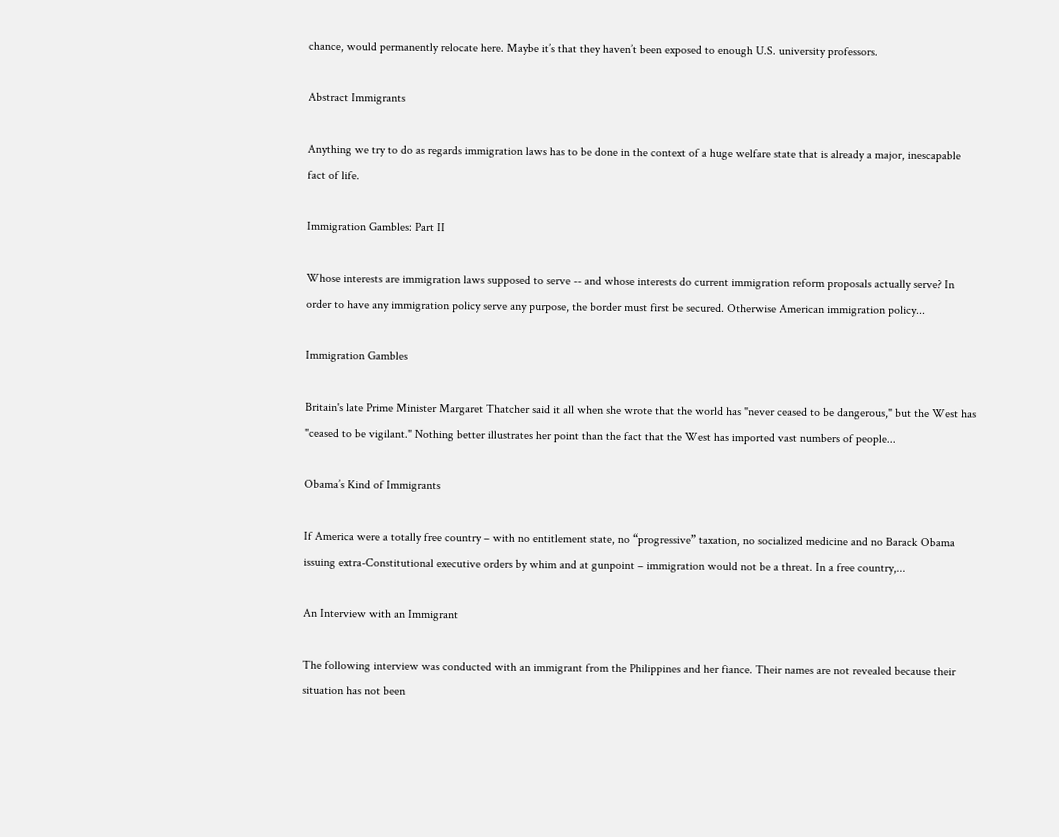chance, would permanently relocate here. Maybe it’s that they haven’t been exposed to enough U.S. university professors.

Abstract Immigrants

Anything we try to do as regards immigration laws has to be done in the context of a huge welfare state that is already a major, inescapable fact of life.

Immigration Gambles: Part II

Whose interests are immigration laws supposed to serve -- and whose interests do current immigration reform proposals actually serve? In order to have any immigration policy serve any purpose, the border must first be secured. Otherwise American immigration policy...

Immigration Gambles

Britain's late Prime Minister Margaret Thatcher said it all when she wrote that the world has "never ceased to be dangerous," but the West has "ceased to be vigilant." Nothing better illustrates her point than the fact that the West has imported vast numbers of people...

Obama’s Kind of Immigrants

If America were a totally free country – with no entitlement state, no “progressive” taxation, no socialized medicine and no Barack Obama issuing extra-Constitutional executive orders by whim and at gunpoint – immigration would not be a threat. In a free country,...

An Interview with an Immigrant

The following interview was conducted with an immigrant from the Philippines and her fiance. Their names are not revealed because their situation has not been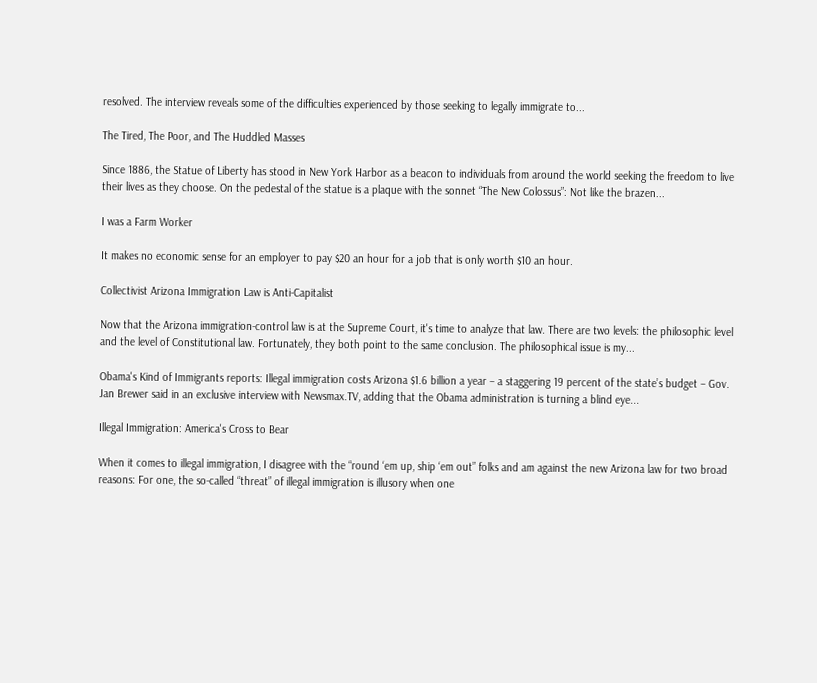resolved. The interview reveals some of the difficulties experienced by those seeking to legally immigrate to...

The Tired, The Poor, and The Huddled Masses

Since 1886, the Statue of Liberty has stood in New York Harbor as a beacon to individuals from around the world seeking the freedom to live their lives as they choose. On the pedestal of the statue is a plaque with the sonnet “The New Colossus”: Not like the brazen...

I was a Farm Worker

It makes no economic sense for an employer to pay $20 an hour for a job that is only worth $10 an hour.

Collectivist Arizona Immigration Law is Anti-Capitalist

Now that the Arizona immigration-control law is at the Supreme Court, it's time to analyze that law. There are two levels: the philosophic level and the level of Constitutional law. Fortunately, they both point to the same conclusion. The philosophical issue is my...

Obama's Kind of Immigrants reports: Illegal immigration costs Arizona $1.6 billion a year – a staggering 19 percent of the state’s budget – Gov. Jan Brewer said in an exclusive interview with Newsmax.TV, adding that the Obama administration is turning a blind eye...

Illegal Immigration: America's Cross to Bear

When it comes to illegal immigration, I disagree with the “round ‘em up, ship ‘em out” folks and am against the new Arizona law for two broad reasons: For one, the so-called “threat” of illegal immigration is illusory when one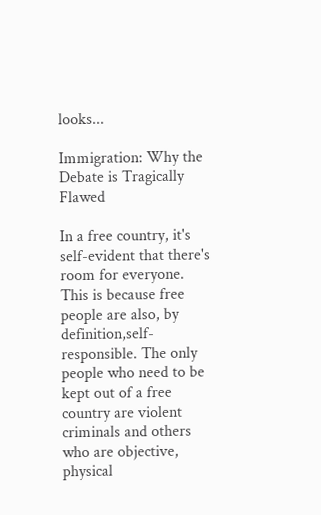looks...

Immigration: Why the Debate is Tragically Flawed

In a free country, it's self-evident that there's room for everyone. This is because free people are also, by definition,self-responsible. The only people who need to be kept out of a free country are violent criminals and others who are objective, physical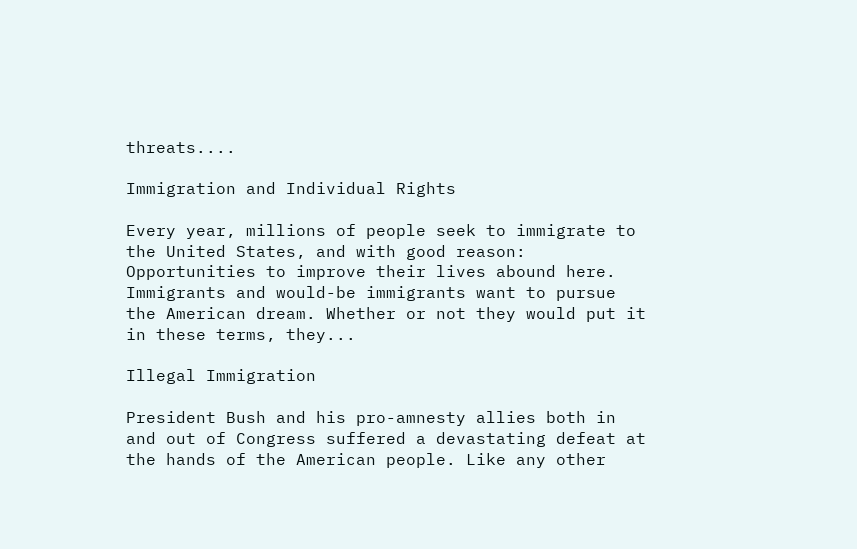threats....

Immigration and Individual Rights

Every year, millions of people seek to immigrate to the United States, and with good reason: Opportunities to improve their lives abound here. Immigrants and would-be immigrants want to pursue the American dream. Whether or not they would put it in these terms, they...

Illegal Immigration

President Bush and his pro-amnesty allies both in and out of Congress suffered a devastating defeat at the hands of the American people. Like any other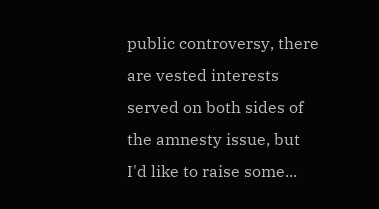public controversy, there are vested interests served on both sides of the amnesty issue, but I'd like to raise some...